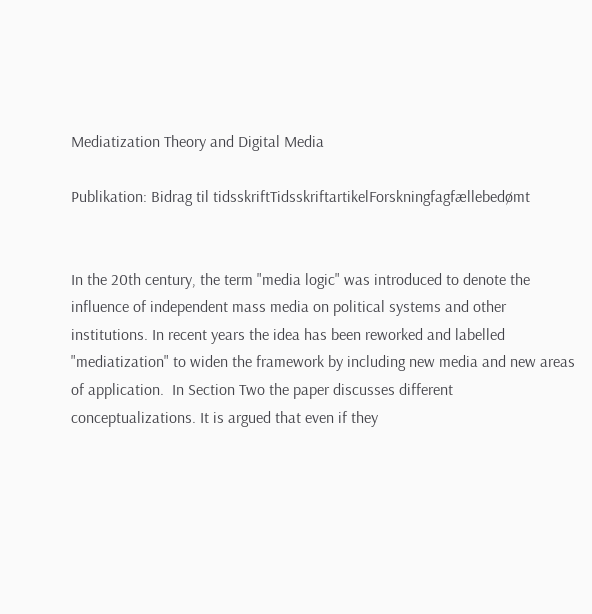Mediatization Theory and Digital Media

Publikation: Bidrag til tidsskriftTidsskriftartikelForskningfagfællebedømt


In the 20th century, the term "media logic" was introduced to denote the influence of independent mass media on political systems and other institutions. In recent years the idea has been reworked and labelled "mediatization" to widen the framework by including new media and new areas of application.  In Section Two the paper discusses different conceptualizations. It is argued that even if they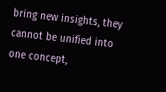bring new insights, they cannot be unified into one concept,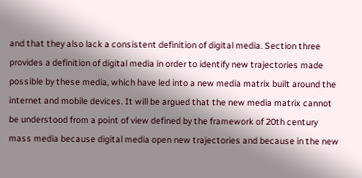and that they also lack a consistent definition of digital media. Section three provides a definition of digital media in order to identify new trajectories made possible by these media, which have led into a new media matrix built around the internet and mobile devices. It will be argued that the new media matrix cannot be understood from a point of view defined by the framework of 20th century mass media because digital media open new trajectories and because in the new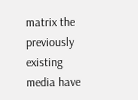matrix the previously existing media have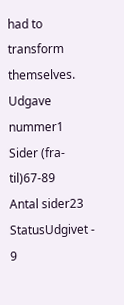had to transform themselves.
Udgave nummer1
Sider (fra-til)67-89
Antal sider23
StatusUdgivet - 9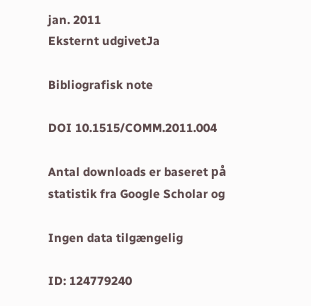jan. 2011
Eksternt udgivetJa

Bibliografisk note

DOI 10.1515/COMM.2011.004

Antal downloads er baseret på statistik fra Google Scholar og

Ingen data tilgængelig

ID: 124779240